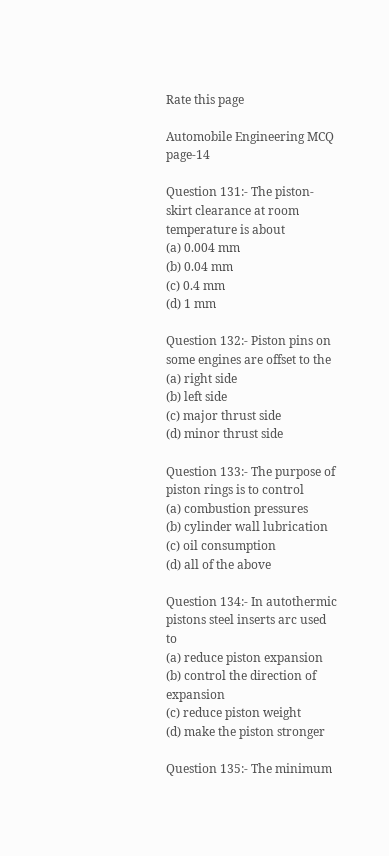Rate this page

Automobile Engineering MCQ page-14

Question 131:- The piston-skirt clearance at room temperature is about
(a) 0.004 mm
(b) 0.04 mm
(c) 0.4 mm
(d) 1 mm

Question 132:- Piston pins on some engines are offset to the
(a) right side
(b) left side
(c) major thrust side
(d) minor thrust side

Question 133:- The purpose of piston rings is to control
(a) combustion pressures
(b) cylinder wall lubrication
(c) oil consumption
(d) all of the above

Question 134:- In autothermic pistons steel inserts arc used to
(a) reduce piston expansion
(b) control the direction of expansion
(c) reduce piston weight
(d) make the piston stronger

Question 135:- The minimum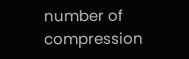number of compression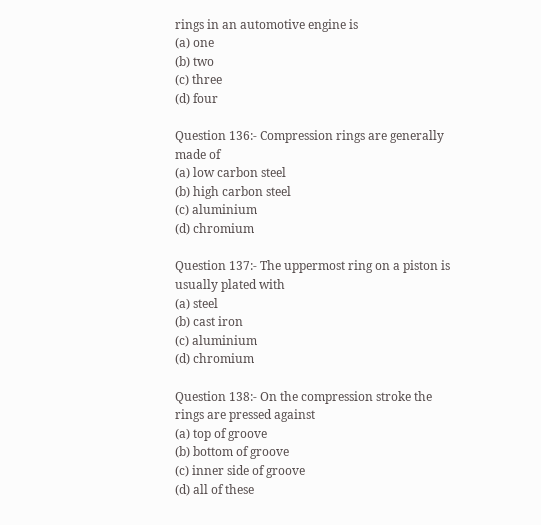rings in an automotive engine is
(a) one
(b) two
(c) three
(d) four

Question 136:- Compression rings are generally made of
(a) low carbon steel
(b) high carbon steel
(c) aluminium
(d) chromium

Question 137:- The uppermost ring on a piston is usually plated with
(a) steel
(b) cast iron
(c) aluminium
(d) chromium

Question 138:- On the compression stroke the rings are pressed against
(a) top of groove
(b) bottom of groove
(c) inner side of groove
(d) all of these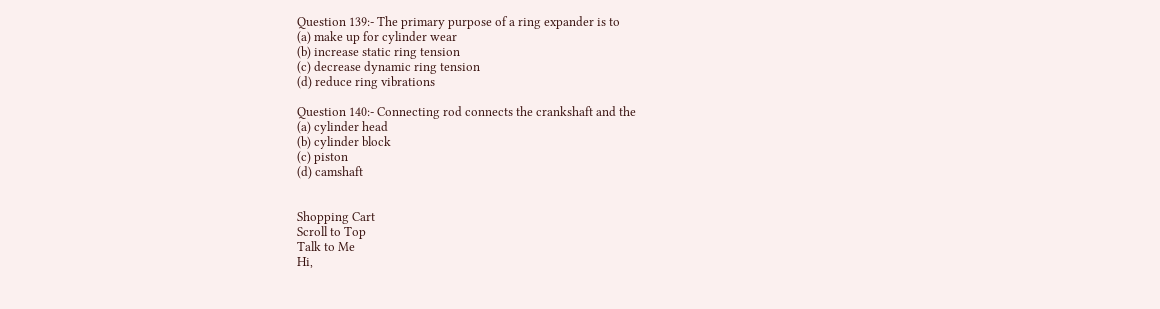Question 139:- The primary purpose of a ring expander is to
(a) make up for cylinder wear
(b) increase static ring tension
(c) decrease dynamic ring tension
(d) reduce ring vibrations

Question 140:- Connecting rod connects the crankshaft and the
(a) cylinder head
(b) cylinder block
(c) piston
(d) camshaft


Shopping Cart
Scroll to Top
Talk to Me
Hi,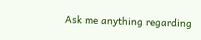Ask me anything regarding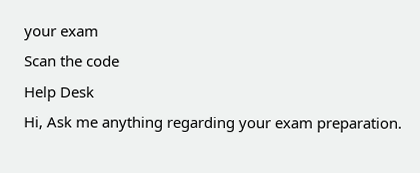your exam
Scan the code
Help Desk
Hi, Ask me anything regarding your exam preparation.